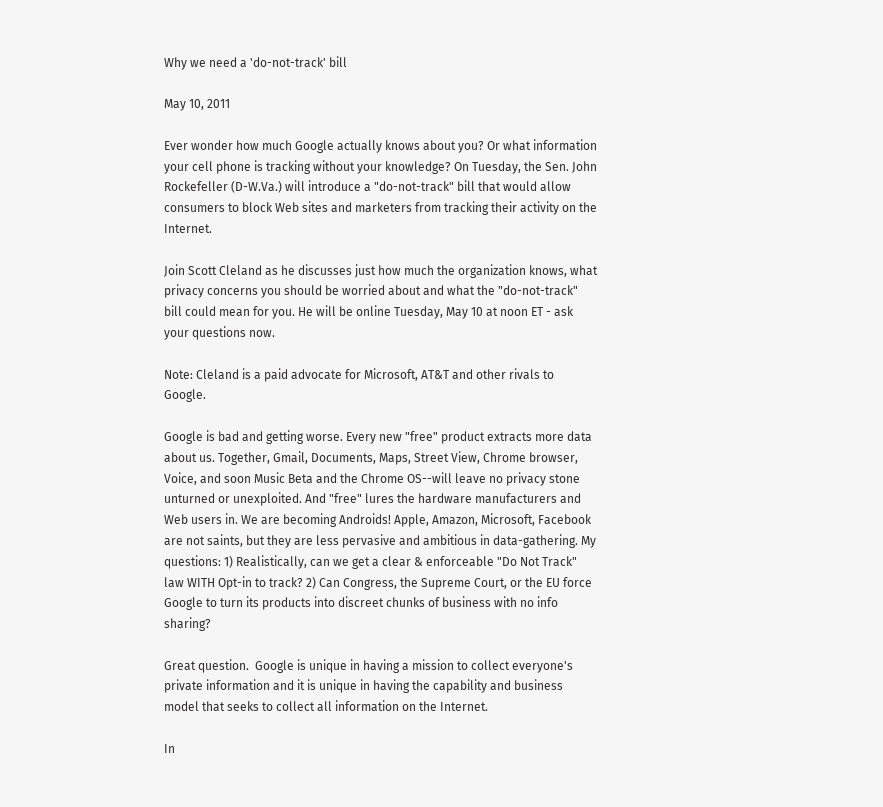Why we need a 'do-not-track' bill

May 10, 2011

Ever wonder how much Google actually knows about you? Or what information your cell phone is tracking without your knowledge? On Tuesday, the Sen. John Rockefeller (D-W.Va.) will introduce a "do-not-track" bill that would allow consumers to block Web sites and marketers from tracking their activity on the Internet.

Join Scott Cleland as he discusses just how much the organization knows, what privacy concerns you should be worried about and what the "do-not-track" bill could mean for you. He will be online Tuesday, May 10 at noon ET - ask your questions now.

Note: Cleland is a paid advocate for Microsoft, AT&T and other rivals to Google.

Google is bad and getting worse. Every new "free" product extracts more data about us. Together, Gmail, Documents, Maps, Street View, Chrome browser, Voice, and soon Music Beta and the Chrome OS--will leave no privacy stone unturned or unexploited. And "free" lures the hardware manufacturers and Web users in. We are becoming Androids! Apple, Amazon, Microsoft, Facebook are not saints, but they are less pervasive and ambitious in data-gathering. My questions: 1) Realistically, can we get a clear & enforceable "Do Not Track" law WITH Opt-in to track? 2) Can Congress, the Supreme Court, or the EU force Google to turn its products into discreet chunks of business with no info sharing?

Great question.  Google is unique in having a mission to collect everyone's private information and it is unique in having the capability and business model that seeks to collect all information on the Internet.

In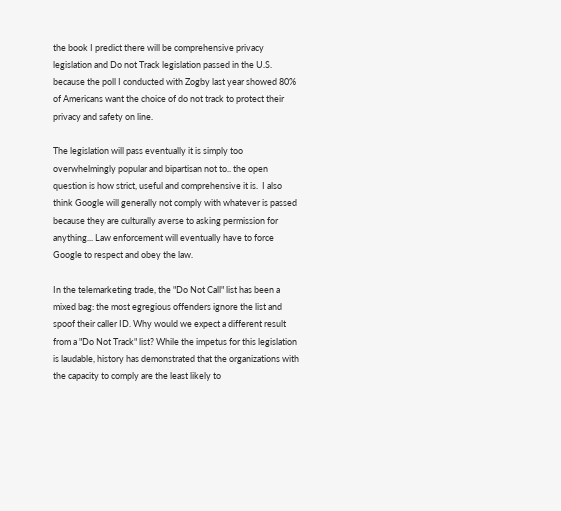the book I predict there will be comprehensive privacy legislation and Do not Track legislation passed in the U.S. because the poll I conducted with Zogby last year showed 80% of Americans want the choice of do not track to protect their privacy and safety on line.

The legislation will pass eventually it is simply too overwhelmingly popular and bipartisan not to.. the open question is how strict, useful and comprehensive it is.  I also think Google will generally not comply with whatever is passed because they are culturally averse to asking permission for anything... Law enforcement will eventually have to force Google to respect and obey the law.

In the telemarketing trade, the "Do Not Call" list has been a mixed bag: the most egregious offenders ignore the list and spoof their caller ID. Why would we expect a different result from a "Do Not Track" list? While the impetus for this legislation is laudable, history has demonstrated that the organizations with the capacity to comply are the least likely to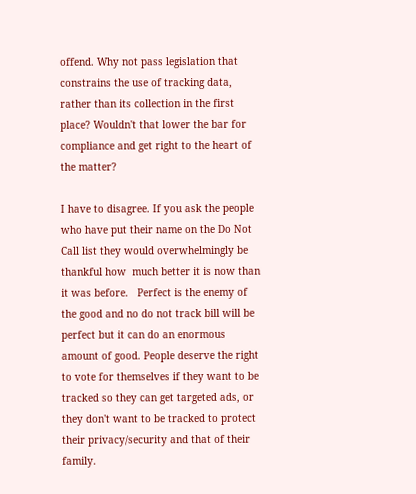offend. Why not pass legislation that constrains the use of tracking data, rather than its collection in the first place? Wouldn't that lower the bar for compliance and get right to the heart of the matter?

I have to disagree. If you ask the people who have put their name on the Do Not Call list they would overwhelmingly be thankful how  much better it is now than it was before.   Perfect is the enemy of the good and no do not track bill will be perfect but it can do an enormous amount of good. People deserve the right to vote for themselves if they want to be tracked so they can get targeted ads, or they don't want to be tracked to protect their privacy/security and that of their family.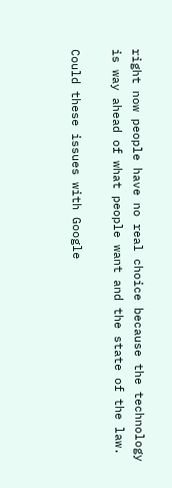right now people have no real choice because the technology is way ahead of what people want and the state of the law.

Could these issues with Google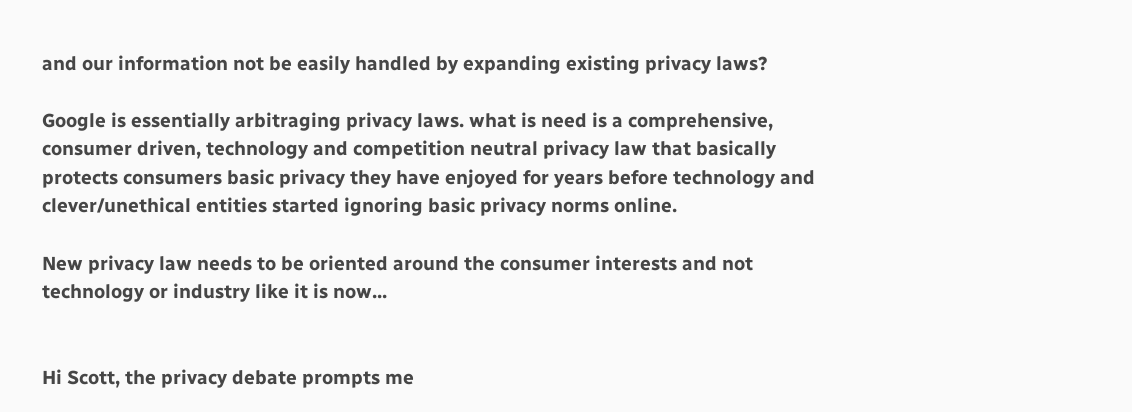and our information not be easily handled by expanding existing privacy laws?

Google is essentially arbitraging privacy laws. what is need is a comprehensive, consumer driven, technology and competition neutral privacy law that basically protects consumers basic privacy they have enjoyed for years before technology and clever/unethical entities started ignoring basic privacy norms online.

New privacy law needs to be oriented around the consumer interests and not technology or industry like it is now...


Hi Scott, the privacy debate prompts me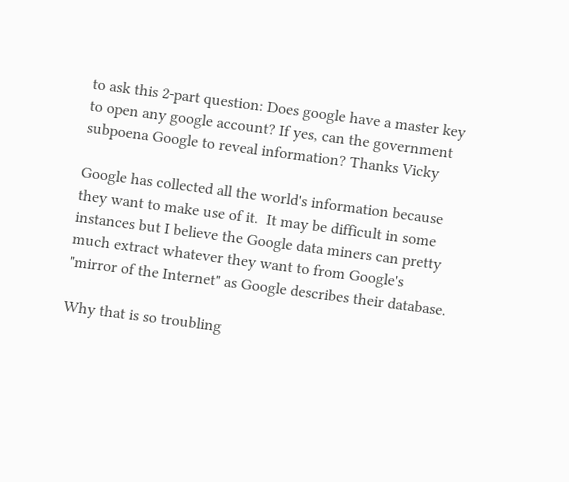to ask this 2-part question: Does google have a master key to open any google account? If yes, can the government subpoena Google to reveal information? Thanks Vicky

Google has collected all the world's information because they want to make use of it.  It may be difficult in some instances but I believe the Google data miners can pretty much extract whatever they want to from Google's "mirror of the Internet" as Google describes their database.

Why that is so troubling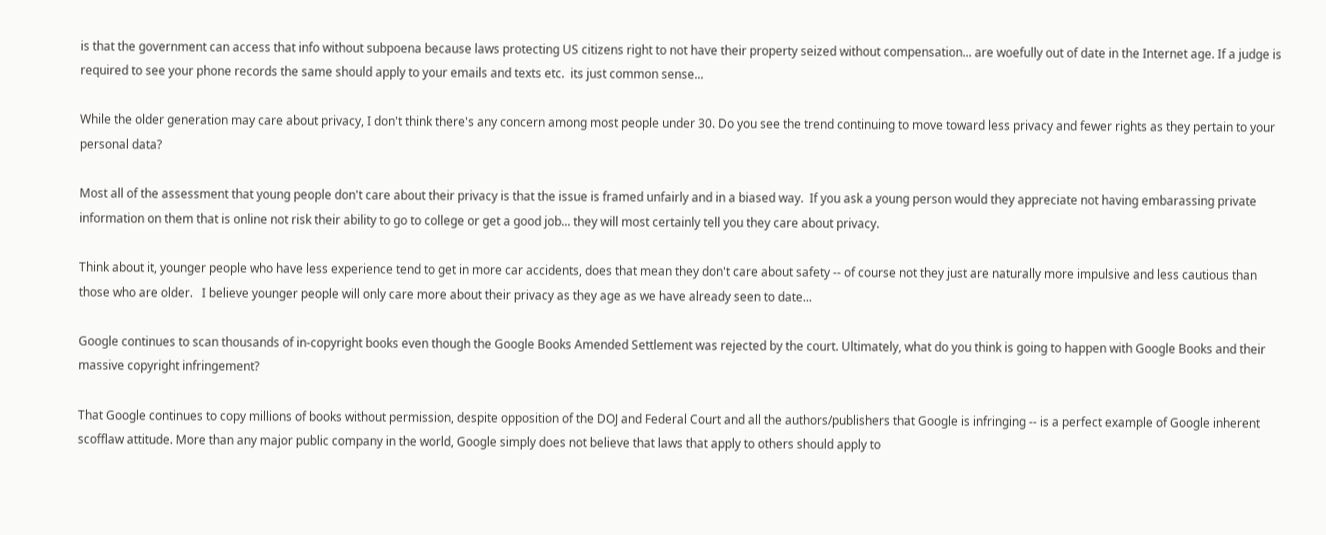is that the government can access that info without subpoena because laws protecting US citizens right to not have their property seized without compensation... are woefully out of date in the Internet age. If a judge is required to see your phone records the same should apply to your emails and texts etc.  its just common sense...

While the older generation may care about privacy, I don't think there's any concern among most people under 30. Do you see the trend continuing to move toward less privacy and fewer rights as they pertain to your personal data?

Most all of the assessment that young people don't care about their privacy is that the issue is framed unfairly and in a biased way.  If you ask a young person would they appreciate not having embarassing private information on them that is online not risk their ability to go to college or get a good job... they will most certainly tell you they care about privacy.

Think about it, younger people who have less experience tend to get in more car accidents, does that mean they don't care about safety -- of course not they just are naturally more impulsive and less cautious than those who are older.   I believe younger people will only care more about their privacy as they age as we have already seen to date...

Google continues to scan thousands of in-copyright books even though the Google Books Amended Settlement was rejected by the court. Ultimately, what do you think is going to happen with Google Books and their massive copyright infringement?

That Google continues to copy millions of books without permission, despite opposition of the DOJ and Federal Court and all the authors/publishers that Google is infringing -- is a perfect example of Google inherent scofflaw attitude. More than any major public company in the world, Google simply does not believe that laws that apply to others should apply to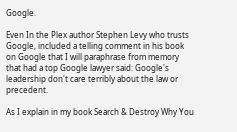Google.

Even In the Plex author Stephen Levy who trusts Google, included a telling comment in his book on Google that I will paraphrase from memory that had a top Google lawyer said: Google's leadership don't care terribly about the law or precedent.

As I explain in my book Search & Destroy Why You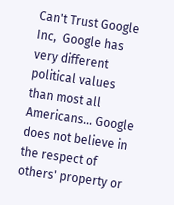Can't Trust Google Inc,  Google has very different political values than most all Americans... Google does not believe in the respect of others' property or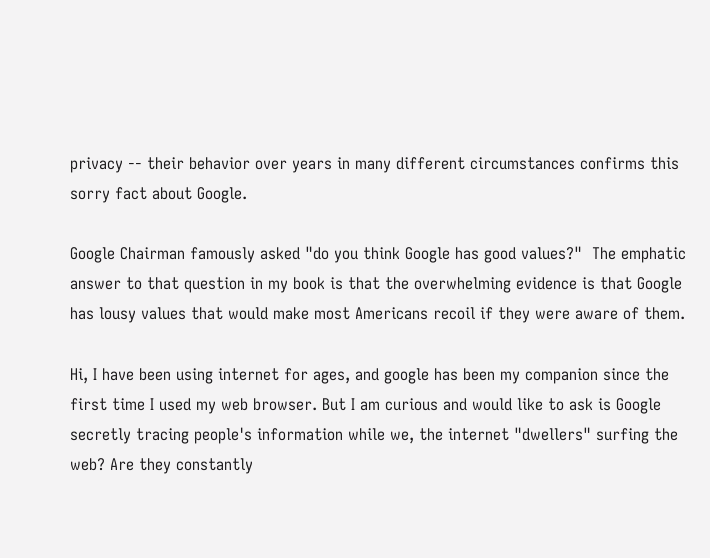privacy -- their behavior over years in many different circumstances confirms this sorry fact about Google.

Google Chairman famously asked "do you think Google has good values?"  The emphatic answer to that question in my book is that the overwhelming evidence is that Google has lousy values that would make most Americans recoil if they were aware of them.

Hi, I have been using internet for ages, and google has been my companion since the first time I used my web browser. But I am curious and would like to ask is Google secretly tracing people's information while we, the internet "dwellers" surfing the web? Are they constantly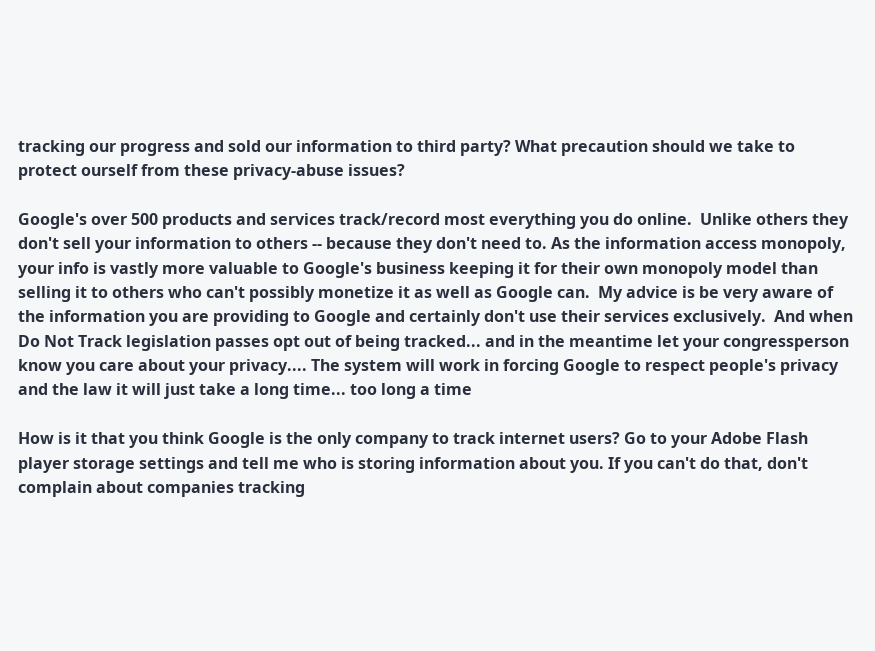tracking our progress and sold our information to third party? What precaution should we take to protect ourself from these privacy-abuse issues?

Google's over 500 products and services track/record most everything you do online.  Unlike others they don't sell your information to others -- because they don't need to. As the information access monopoly, your info is vastly more valuable to Google's business keeping it for their own monopoly model than selling it to others who can't possibly monetize it as well as Google can.  My advice is be very aware of the information you are providing to Google and certainly don't use their services exclusively.  And when Do Not Track legislation passes opt out of being tracked... and in the meantime let your congressperson know you care about your privacy.... The system will work in forcing Google to respect people's privacy and the law it will just take a long time... too long a time

How is it that you think Google is the only company to track internet users? Go to your Adobe Flash player storage settings and tell me who is storing information about you. If you can't do that, don't complain about companies tracking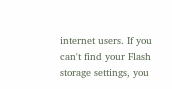internet users. If you can't find your Flash storage settings, you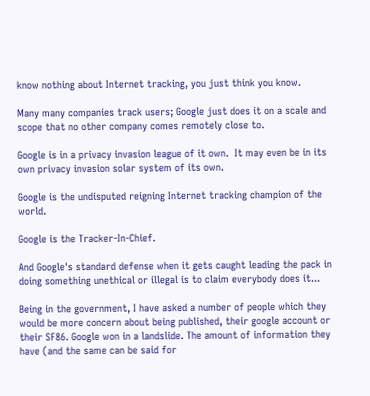know nothing about Internet tracking, you just think you know.

Many many companies track users; Google just does it on a scale and scope that no other company comes remotely close to.

Google is in a privacy invasion league of it own.  It may even be in its own privacy invasion solar system of its own.

Google is the undisputed reigning Internet tracking champion of the world.

Google is the Tracker-In-Chief.

And Google's standard defense when it gets caught leading the pack in doing something unethical or illegal is to claim everybody does it...

Being in the government, I have asked a number of people which they would be more concern about being published, their google account or their SF86. Google won in a landslide. The amount of information they have (and the same can be said for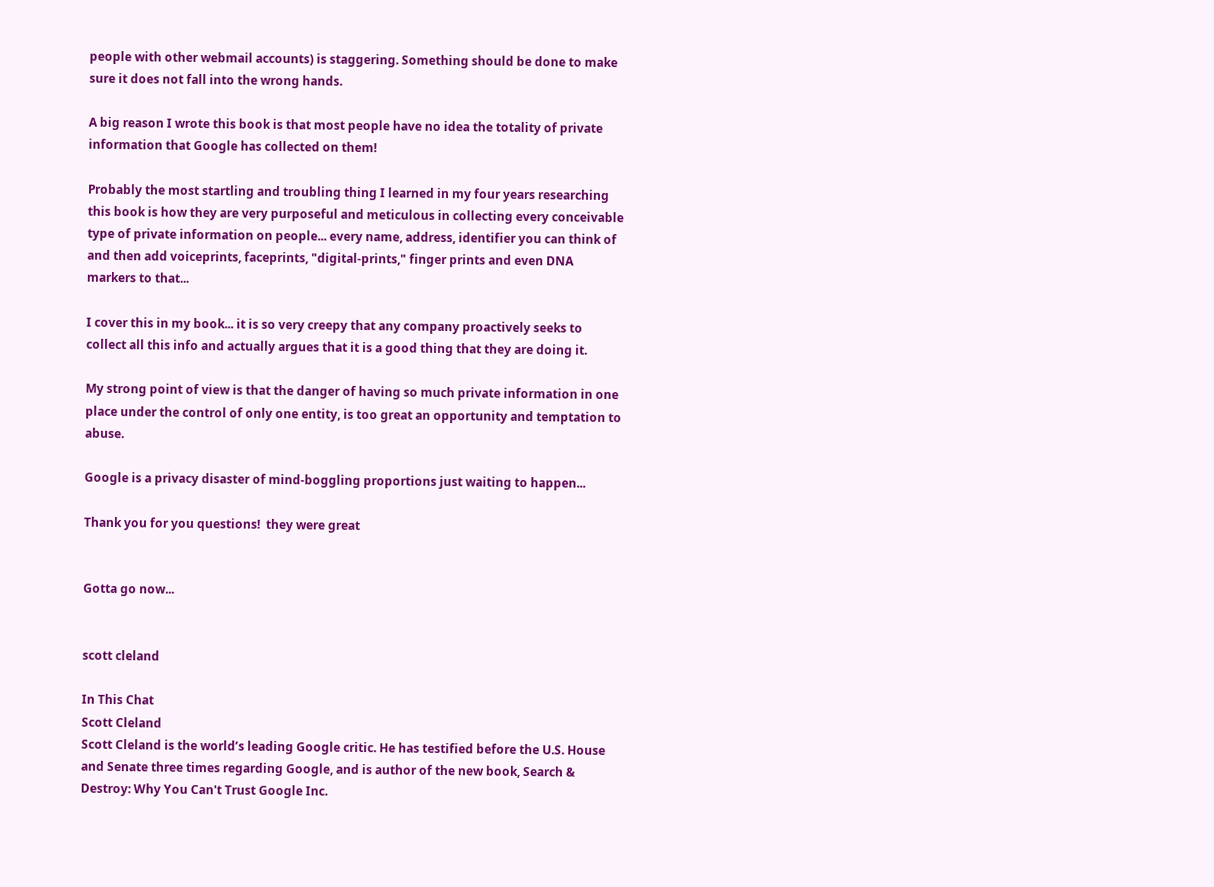people with other webmail accounts) is staggering. Something should be done to make sure it does not fall into the wrong hands.

A big reason I wrote this book is that most people have no idea the totality of private  information that Google has collected on them!

Probably the most startling and troubling thing I learned in my four years researching this book is how they are very purposeful and meticulous in collecting every conceivable type of private information on people... every name, address, identifier you can think of and then add voiceprints, faceprints, "digital-prints," finger prints and even DNA markers to that...

I cover this in my book... it is so very creepy that any company proactively seeks to collect all this info and actually argues that it is a good thing that they are doing it.

My strong point of view is that the danger of having so much private information in one place under the control of only one entity, is too great an opportunity and temptation to abuse.

Google is a privacy disaster of mind-boggling proportions just waiting to happen...

Thank you for you questions!  they were great


Gotta go now...


scott cleland

In This Chat
Scott Cleland
Scott Cleland is the world’s leading Google critic. He has testified before the U.S. House and Senate three times regarding Google, and is author of the new book, Search & Destroy: Why You Can't Trust Google Inc.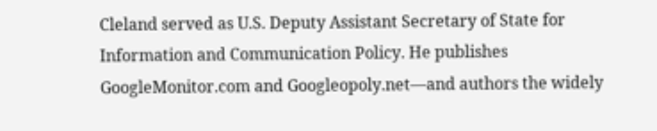Cleland served as U.S. Deputy Assistant Secretary of State for Information and Communication Policy. He publishes GoogleMonitor.com and Googleopoly.net—and authors the widely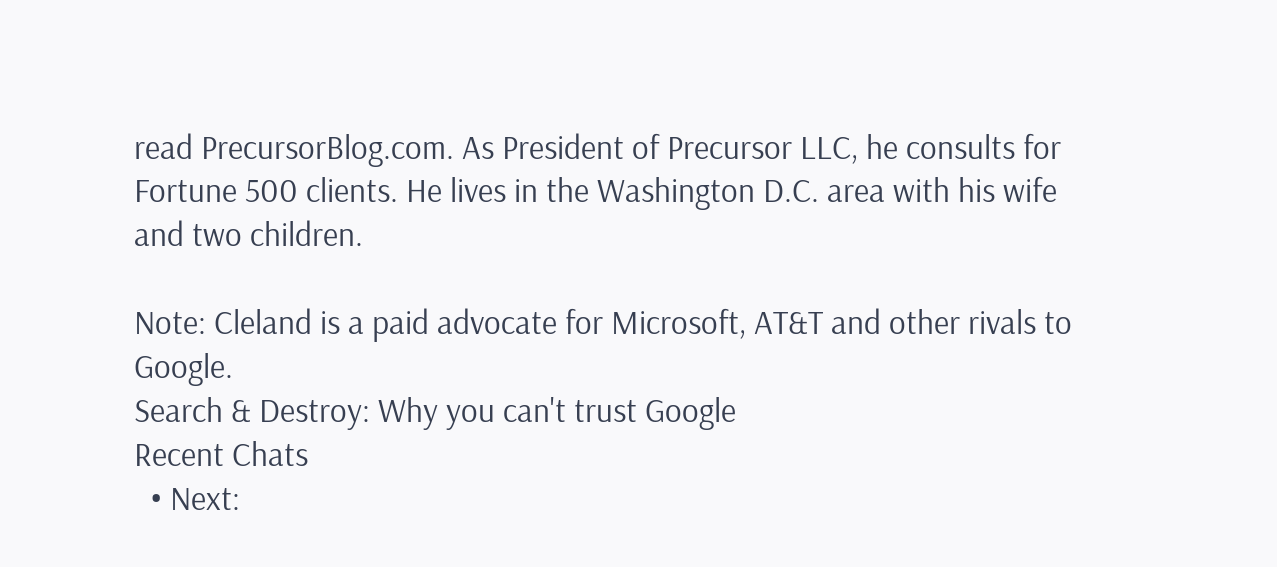read PrecursorBlog.com. As President of Precursor LLC, he consults for Fortune 500 clients. He lives in the Washington D.C. area with his wife and two children.

Note: Cleland is a paid advocate for Microsoft, AT&T and other rivals to Google.
Search & Destroy: Why you can't trust Google
Recent Chats
  • Next: